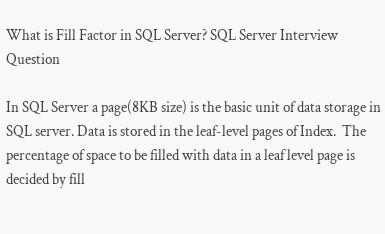What is Fill Factor in SQL Server? SQL Server Interview Question

In SQL Server a page(8KB size) is the basic unit of data storage in SQL server. Data is stored in the leaf-level pages of Index.  The percentage of space to be filled with data in a leaf level page is decided by fill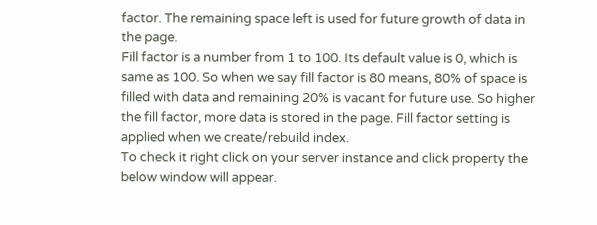factor. The remaining space left is used for future growth of data in the page.
Fill factor is a number from 1 to 100. Its default value is 0, which is same as 100. So when we say fill factor is 80 means, 80% of space is filled with data and remaining 20% is vacant for future use. So higher the fill factor, more data is stored in the page. Fill factor setting is applied when we create/rebuild index.
To check it right click on your server instance and click property the below window will appear.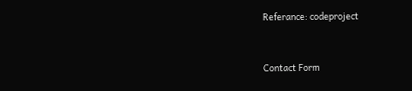Referance: codeproject



Contact Form